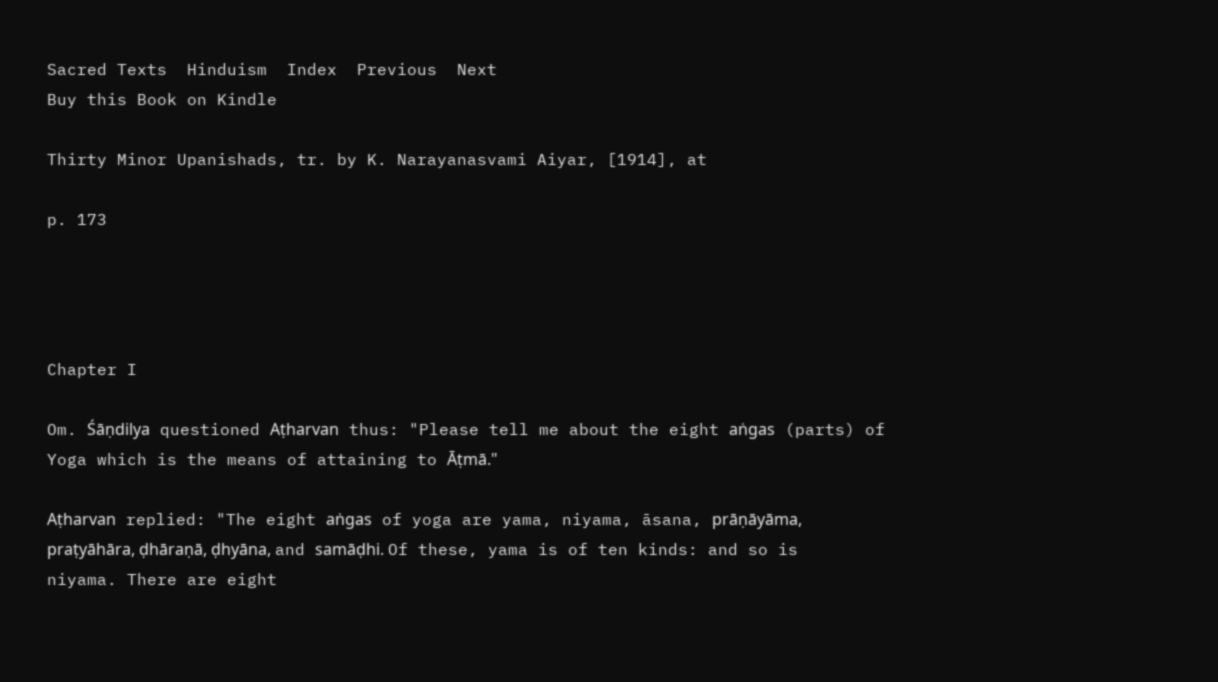Sacred Texts  Hinduism  Index  Previous  Next
Buy this Book on Kindle

Thirty Minor Upanishads, tr. by K. Narayanasvami Aiyar, [1914], at

p. 173




Chapter I

Om. Śāṇdilya questioned Aṭharvan thus: "Please tell me about the eight aṅgas (parts) of Yoga which is the means of attaining to Āṭmā."

Aṭharvan replied: "The eight aṅgas of yoga are yama, niyama, āsana, prāṇāyāma, praṭyāhāra, ḍhāraṇā, ḍhyāna, and samāḍhi. Of these, yama is of ten kinds: and so is niyama. There are eight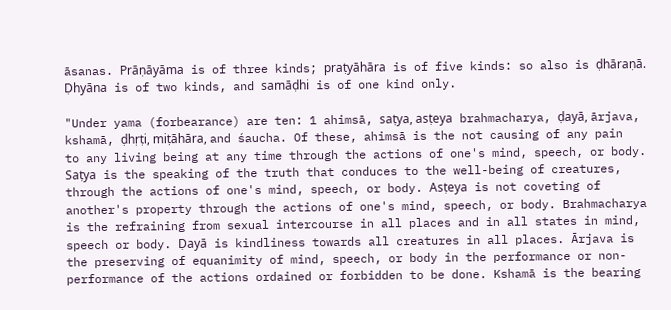āsanas. Prāṇāyāma is of three kinds; praṭyāhāra is of five kinds: so also is ḍhāraṇā. Ḍhyāna is of two kinds, and samāḍhi is of one kind only.

"Under yama (forbearance) are ten: 1 ahimsā, saṭya, asṭeya brahmacharya, ḍayā, ārjava, kshamā, ḍhṛṭi, miṭāhāra, and śaucha. Of these, ahimsā is the not causing of any pain to any living being at any time through the actions of one's mind, speech, or body. Saṭya is the speaking of the truth that conduces to the well-being of creatures, through the actions of one's mind, speech, or body. Asṭeya is not coveting of another's property through the actions of one's mind, speech, or body. Brahmacharya is the refraining from sexual intercourse in all places and in all states in mind, speech or body. Ḍayā is kindliness towards all creatures in all places. Ārjava is the preserving of equanimity of mind, speech, or body in the performance or non-performance of the actions ordained or forbidden to be done. Kshamā is the bearing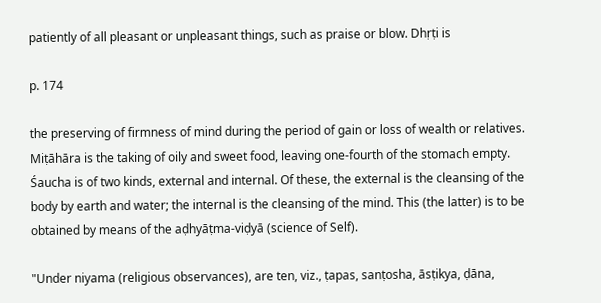patiently of all pleasant or unpleasant things, such as praise or blow. Dhṛṭi is

p. 174

the preserving of firmness of mind during the period of gain or loss of wealth or relatives. Miṭāhāra is the taking of oily and sweet food, leaving one-fourth of the stomach empty. Śaucha is of two kinds, external and internal. Of these, the external is the cleansing of the body by earth and water; the internal is the cleansing of the mind. This (the latter) is to be obtained by means of the aḍhyāṭma-viḍyā (science of Self).

"Under niyama (religious observances), are ten, viz., ṭapas, sanṭosha, āsṭikya, ḍāna,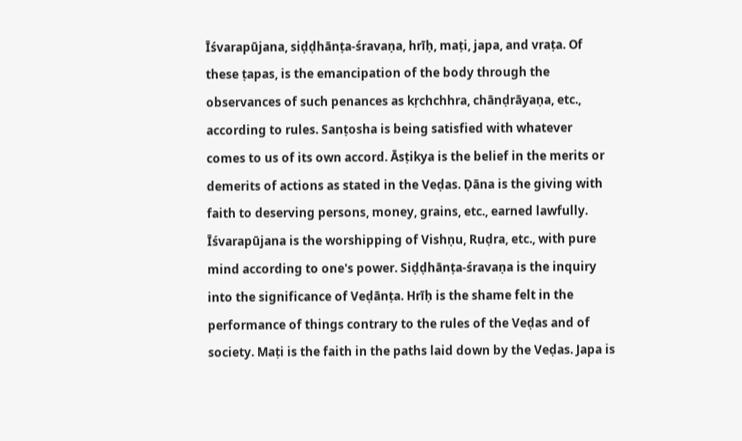Īśvarapūjana, siḍḍhānṭa-śravaṇa, hrīḥ, maṭi, japa, and vraṭa. Of these ṭapas, is the emancipation of the body through the observances of such penances as kṛchchhra, chānḍrāyaṇa, etc., according to rules. Sanṭosha is being satisfied with whatever comes to us of its own accord. Āsṭikya is the belief in the merits or demerits of actions as stated in the Veḍas. Ḍāna is the giving with faith to deserving persons, money, grains, etc., earned lawfully. Īśvarapūjana is the worshipping of Vishṇu, Ruḍra, etc., with pure mind according to one's power. Siḍḍhānṭa-śravaṇa is the inquiry into the significance of Veḍānṭa. Hrīḥ is the shame felt in the performance of things contrary to the rules of the Veḍas and of society. Maṭi is the faith in the paths laid down by the Veḍas. Japa is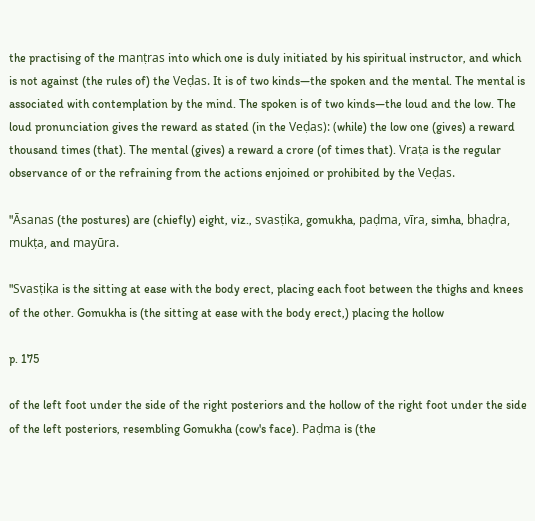the practising of the manṭras into which one is duly initiated by his spiritual instructor, and which is not against (the rules of) the Veḍas. It is of two kinds—the spoken and the mental. The mental is associated with contemplation by the mind. The spoken is of two kinds—the loud and the low. The loud pronunciation gives the reward as stated (in the Veḍas): (while) the low one (gives) a reward thousand times (that). The mental (gives) a reward a crore (of times that). Vraṭa is the regular observance of or the refraining from the actions enjoined or prohibited by the Veḍas.

"Āsanas (the postures) are (chiefly) eight, viz., svasṭika, gomukha, paḍma, vīra, simha, bhaḍra, mukṭa, and mayūra.

"Svasṭika is the sitting at ease with the body erect, placing each foot between the thighs and knees of the other. Gomukha is (the sitting at ease with the body erect,) placing the hollow

p. 175

of the left foot under the side of the right posteriors and the hollow of the right foot under the side of the left posteriors, resembling Gomukha (cow's face). Paḍma is (the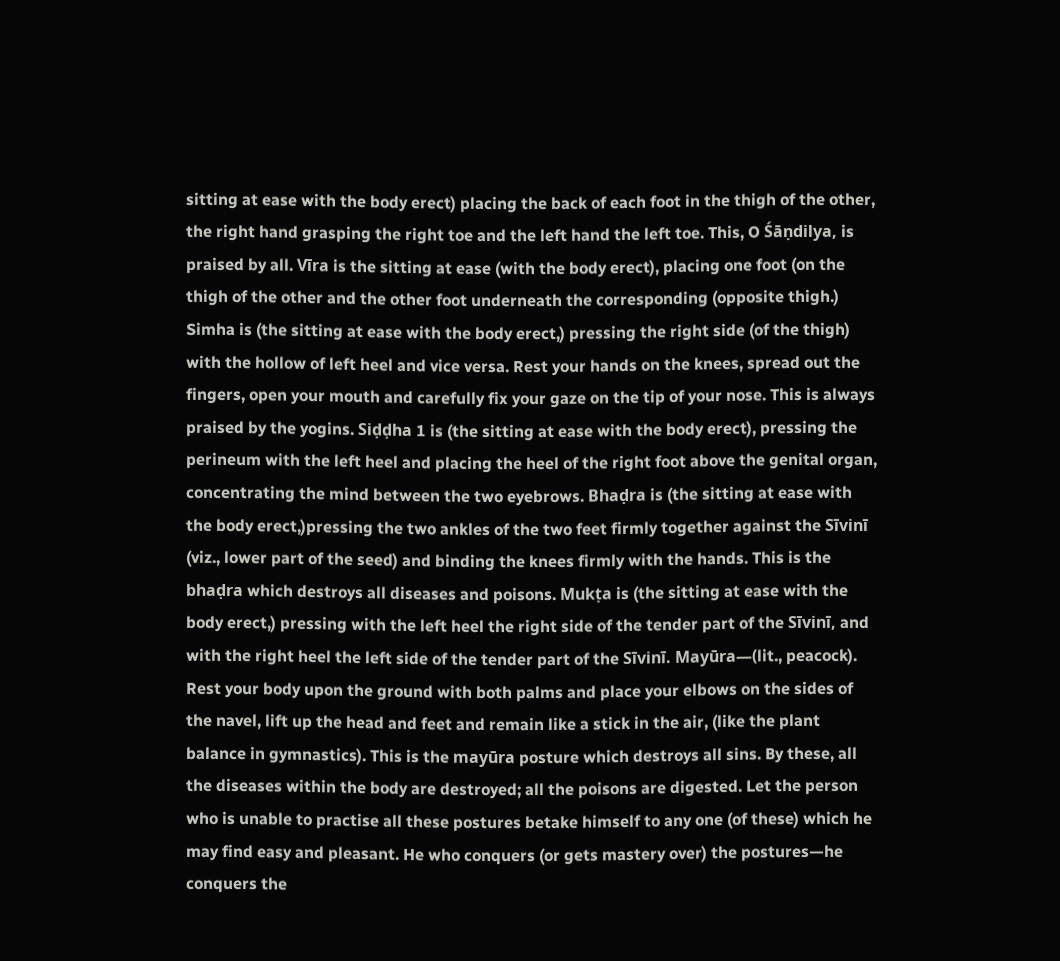sitting at ease with the body erect) placing the back of each foot in the thigh of the other, the right hand grasping the right toe and the left hand the left toe. This, O Śāṇdilya, is praised by all. Vīra is the sitting at ease (with the body erect), placing one foot (on the thigh of the other and the other foot underneath the corresponding (opposite thigh.) Simha is (the sitting at ease with the body erect,) pressing the right side (of the thigh) with the hollow of left heel and vice versa. Rest your hands on the knees, spread out the fingers, open your mouth and carefully fix your gaze on the tip of your nose. This is always praised by the yogins. Siḍḍha 1 is (the sitting at ease with the body erect), pressing the perineum with the left heel and placing the heel of the right foot above the genital organ, concentrating the mind between the two eyebrows. Bhaḍra is (the sitting at ease with the body erect,)pressing the two ankles of the two feet firmly together against the Sīvinī (viz., lower part of the seed) and binding the knees firmly with the hands. This is the bhaḍra which destroys all diseases and poisons. Mukṭa is (the sitting at ease with the body erect,) pressing with the left heel the right side of the tender part of the Sīvinī, and with the right heel the left side of the tender part of the Sīvinī. Mayūra—(lit., peacock). Rest your body upon the ground with both palms and place your elbows on the sides of the navel, lift up the head and feet and remain like a stick in the air, (like the plant balance in gymnastics). This is the mayūra posture which destroys all sins. By these, all the diseases within the body are destroyed; all the poisons are digested. Let the person who is unable to practise all these postures betake himself to any one (of these) which he may find easy and pleasant. He who conquers (or gets mastery over) the postures—he conquers the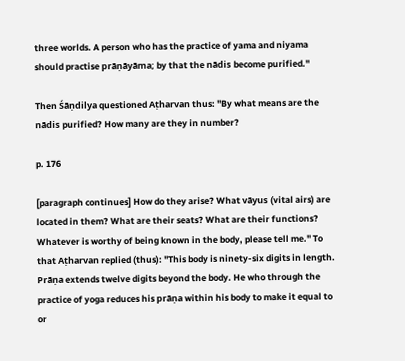three worlds. A person who has the practice of yama and niyama should practise prāṇāyāma; by that the nādis become purified."

Then Śāṇdilya questioned Aṭharvan thus: "By what means are the nādis purified? How many are they in number?

p. 176

[paragraph continues] How do they arise? What vāyus (vital airs) are located in them? What are their seats? What are their functions? Whatever is worthy of being known in the body, please tell me." To that Aṭharvan replied (thus): "This body is ninety-six digits in length. Prāṇa extends twelve digits beyond the body. He who through the practice of yoga reduces his prāṇa within his body to make it equal to or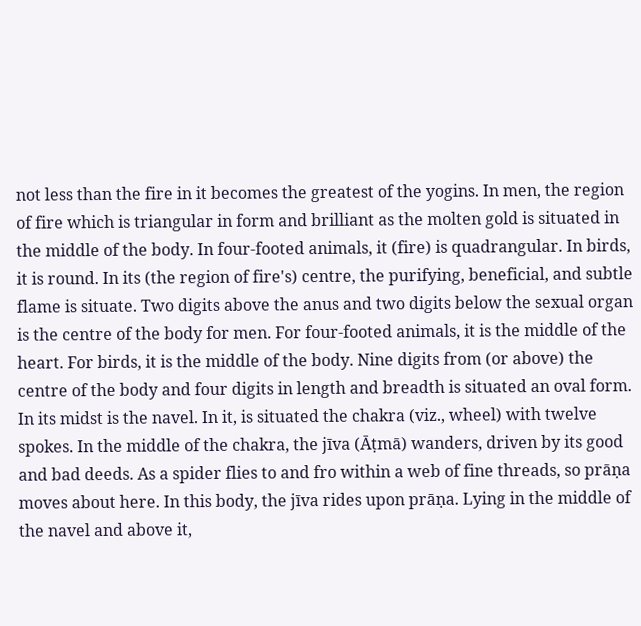not less than the fire in it becomes the greatest of the yogins. In men, the region of fire which is triangular in form and brilliant as the molten gold is situated in the middle of the body. In four-footed animals, it (fire) is quadrangular. In birds, it is round. In its (the region of fire's) centre, the purifying, beneficial, and subtle flame is situate. Two digits above the anus and two digits below the sexual organ is the centre of the body for men. For four-footed animals, it is the middle of the heart. For birds, it is the middle of the body. Nine digits from (or above) the centre of the body and four digits in length and breadth is situated an oval form. In its midst is the navel. In it, is situated the chakra (viz., wheel) with twelve spokes. In the middle of the chakra, the jīva (Āṭmā) wanders, driven by its good and bad deeds. As a spider flies to and fro within a web of fine threads, so prāṇa moves about here. In this body, the jīva rides upon prāṇa. Lying in the middle of the navel and above it,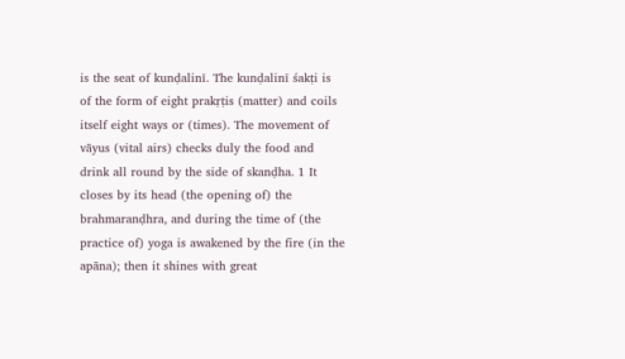is the seat of kunḍalinī. The kunḍalinī śakṭi is of the form of eight prakṛṭis (matter) and coils itself eight ways or (times). The movement of vāyus (vital airs) checks duly the food and drink all round by the side of skanḍha. 1 It closes by its head (the opening of) the brahmaranḍhra, and during the time of (the practice of) yoga is awakened by the fire (in the apāna); then it shines with great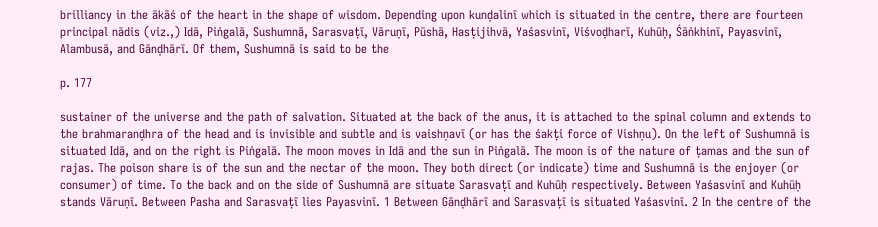brilliancy in the ākāś of the heart in the shape of wisdom. Depending upon kunḍalinī which is situated in the centre, there are fourteen principal nādis (viz.,) Idā, Piṅgalā, Sushumnā, Sarasvaṭī, Vāruṇī, Pūshā, Hasṭijihvā, Yaśasvinī, Viśvoḍharī, Kuhūḥ, Śāṅkhinī, Payasvinī, Alambusā, and Gānḍhārī. Of them, Sushumnā is said to be the

p. 177

sustainer of the universe and the path of salvation. Situated at the back of the anus, it is attached to the spinal column and extends to the brahmaranḍhra of the head and is invisible and subtle and is vaishṇavī (or has the śakṭi force of Vishṇu). On the left of Sushumnā is situated Idā, and on the right is Piṅgalā. The moon moves in Idā and the sun in Piṅgalā. The moon is of the nature of ṭamas and the sun of rajas. The poison share is of the sun and the nectar of the moon. They both direct (or indicate) time and Sushumnā is the enjoyer (or consumer) of time. To the back and on the side of Sushumnā are situate Sarasvaṭī and Kuhūḥ respectively. Between Yaśasvinī and Kuhūḥ stands Vāruṇī. Between Pasha and Sarasvaṭī lies Payasvinī. 1 Between Gānḍhārī and Sarasvaṭī is situated Yaśasvinī. 2 In the centre of the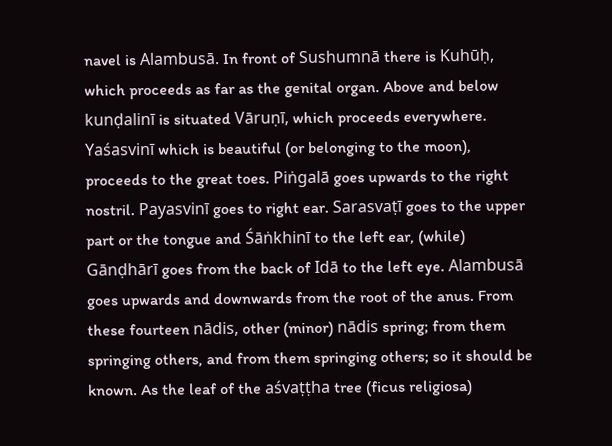navel is Alambusā. In front of Sushumnā there is Kuhūḥ, which proceeds as far as the genital organ. Above and below kunḍalinī is situated Vāruṇī, which proceeds everywhere. Yaśasvinī which is beautiful (or belonging to the moon), proceeds to the great toes. Piṅgalā goes upwards to the right nostril. Payasvinī goes to right ear. Sarasvaṭī goes to the upper part or the tongue and Śāṅkhinī to the left ear, (while) Gānḍhārī goes from the back of Idā to the left eye. Alambusā goes upwards and downwards from the root of the anus. From these fourteen nādis, other (minor) nādis spring; from them springing others, and from them springing others; so it should be known. As the leaf of the aśvaṭṭha tree (ficus religiosa)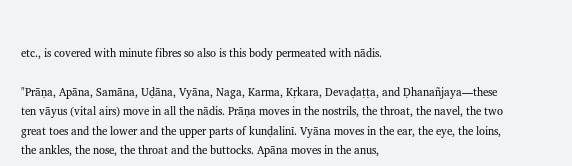etc., is covered with minute fibres so also is this body permeated with nādis.

"Prāṇa, Apāna, Samāna, Uḍāna, Vyāna, Naga, Karma, Kṛkara, Devaḍaṭṭa, and Ḍhanañjaya—these ten vāyus (vital airs) move in all the nādis. Prāṇa moves in the nostrils, the throat, the navel, the two great toes and the lower and the upper parts of kunḍalinī. Vyāna moves in the ear, the eye, the loins, the ankles, the nose, the throat and the buttocks. Apāna moves in the anus,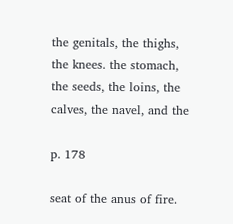the genitals, the thighs, the knees. the stomach, the seeds, the loins, the calves, the navel, and the

p. 178

seat of the anus of fire.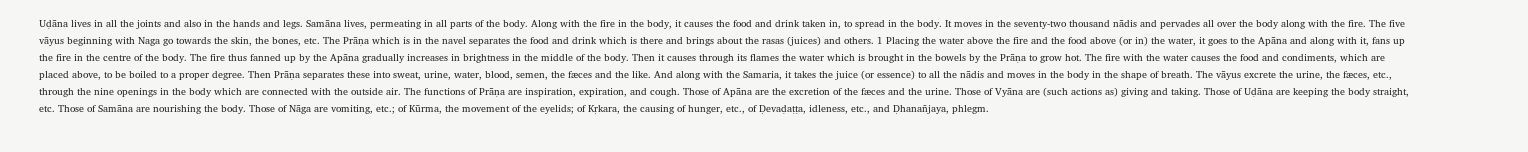Uḍāna lives in all the joints and also in the hands and legs. Samāna lives, permeating in all parts of the body. Along with the fire in the body, it causes the food and drink taken in, to spread in the body. It moves in the seventy-two thousand nādis and pervades all over the body along with the fire. The five vāyus beginning with Naga go towards the skin, the bones, etc. The Prāṇa which is in the navel separates the food and drink which is there and brings about the rasas (juices) and others. 1 Placing the water above the fire and the food above (or in) the water, it goes to the Apāna and along with it, fans up the fire in the centre of the body. The fire thus fanned up by the Apāna gradually increases in brightness in the middle of the body. Then it causes through its flames the water which is brought in the bowels by the Prāṇa to grow hot. The fire with the water causes the food and condiments, which are placed above, to be boiled to a proper degree. Then Prāṇa separates these into sweat, urine, water, blood, semen, the fæces and the like. And along with the Samaria, it takes the juice (or essence) to all the nādis and moves in the body in the shape of breath. The vāyus excrete the urine, the fæces, etc., through the nine openings in the body which are connected with the outside air. The functions of Prāṇa are inspiration, expiration, and cough. Those of Apāna are the excretion of the fæces and the urine. Those of Vyāna are (such actions as) giving and taking. Those of Uḍāna are keeping the body straight, etc. Those of Samāna are nourishing the body. Those of Nāga are vomiting, etc.; of Kūrma, the movement of the eyelids; of Kṛkara, the causing of hunger, etc., of Ḍevaḍaṭṭa, idleness, etc., and Ḍhanañjaya, phlegm.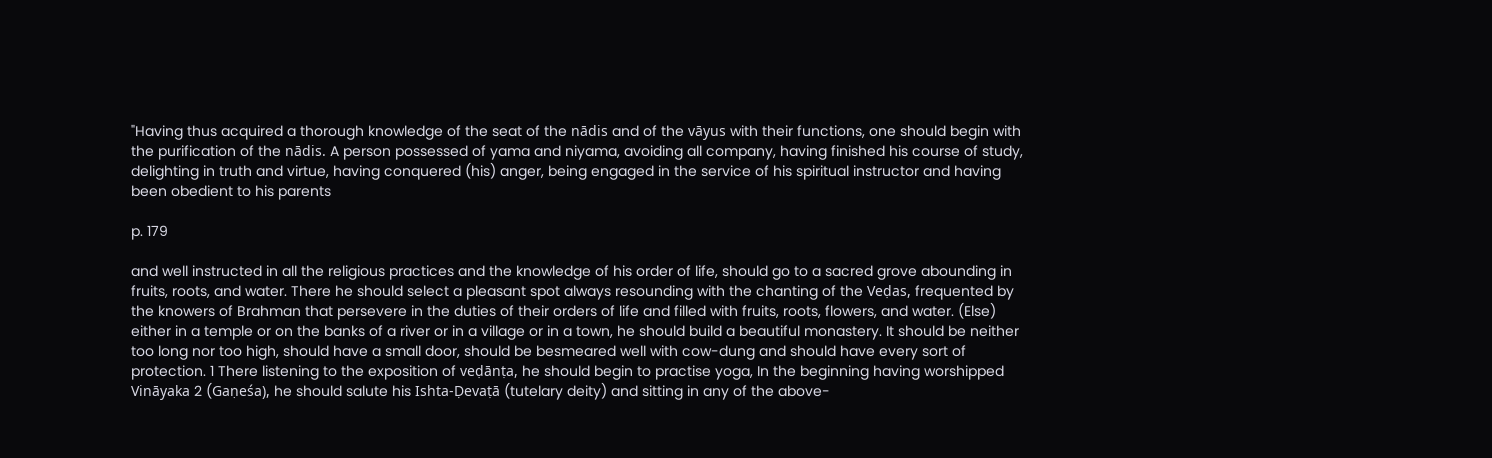"Having thus acquired a thorough knowledge of the seat of the nādis and of the vāyus with their functions, one should begin with the purification of the nādis. A person possessed of yama and niyama, avoiding all company, having finished his course of study, delighting in truth and virtue, having conquered (his) anger, being engaged in the service of his spiritual instructor and having been obedient to his parents

p. 179

and well instructed in all the religious practices and the knowledge of his order of life, should go to a sacred grove abounding in fruits, roots, and water. There he should select a pleasant spot always resounding with the chanting of the Veḍas, frequented by the knowers of Brahman that persevere in the duties of their orders of life and filled with fruits, roots, flowers, and water. (Else) either in a temple or on the banks of a river or in a village or in a town, he should build a beautiful monastery. It should be neither too long nor too high, should have a small door, should be besmeared well with cow-dung and should have every sort of protection. 1 There listening to the exposition of veḍānṭa, he should begin to practise yoga, In the beginning having worshipped Vināyaka 2 (Gaṇeśa), he should salute his Ishta-Ḍevaṭā (tutelary deity) and sitting in any of the above-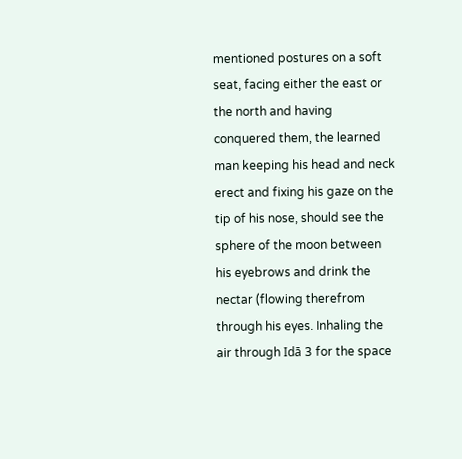mentioned postures on a soft seat, facing either the east or the north and having conquered them, the learned man keeping his head and neck erect and fixing his gaze on the tip of his nose, should see the sphere of the moon between his eyebrows and drink the nectar (flowing therefrom through his eyes. Inhaling the air through Idā 3 for the space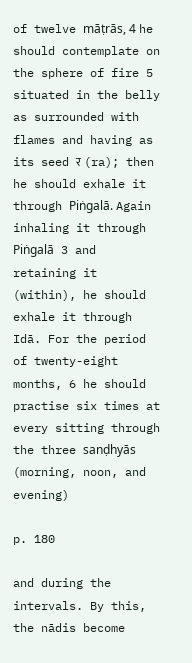of twelve māṭrās, 4 he should contemplate on the sphere of fire 5 situated in the belly as surrounded with flames and having as its seed र (ra); then he should exhale it through Piṅgalā. Again inhaling it through Piṅgalā 3 and retaining it (within), he should exhale it through Idā. For the period of twenty-eight months, 6 he should practise six times at every sitting through the three sanḍhyās (morning, noon, and evening)

p. 180

and during the intervals. By this, the nādis become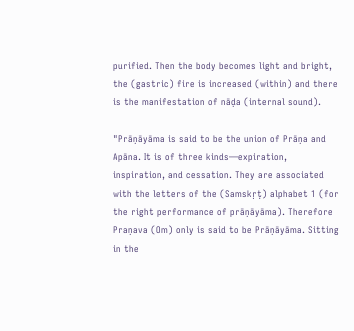purified. Then the body becomes light and bright, the (gastric) fire is increased (within) and there is the manifestation of nāḍa (internal sound).

"Prāṇāyāma is said to be the union of Prāṇa and Apāna. It is of three kinds—expiration, inspiration, and cessation. They are associated with the letters of the (Samskṛṭ) alphabet 1 (for the right performance of prāṇāyāma). Therefore Praṇava (Om) only is said to be Prāṇāyāma. Sitting in the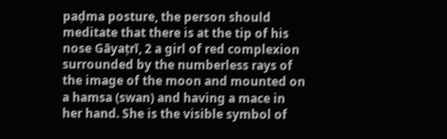paḍma posture, the person should meditate that there is at the tip of his nose Gāyaṭrī, 2 a girl of red complexion surrounded by the numberless rays of the image of the moon and mounted on a hamsa (swan) and having a mace in her hand. She is the visible symbol of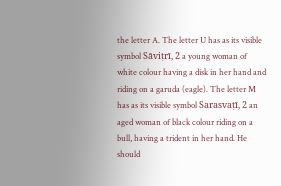the letter A. The letter U has as its visible symbol Sāviṭrī, 2 a young woman of white colour having a disk in her hand and riding on a garuda (eagle). The letter M has as its visible symbol Sarasvaṭī, 2 an aged woman of black colour riding on a bull, having a trident in her hand. He should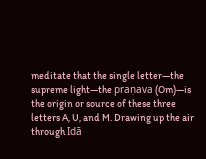meditate that the single letter—the supreme light—the praṇava (Om)—is the origin or source of these three letters A, U, and M. Drawing up the air through Idā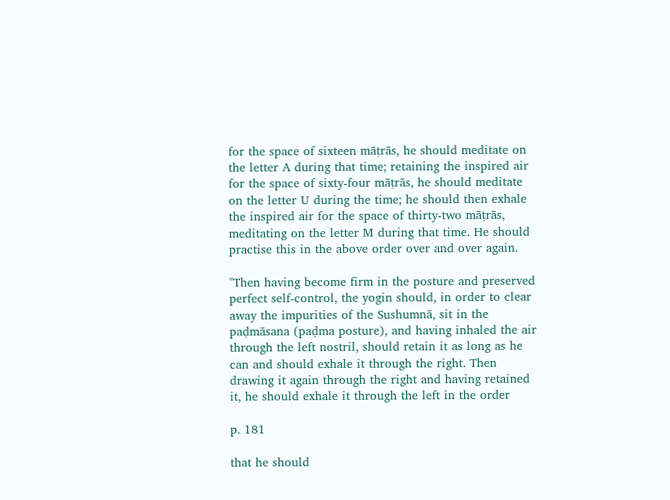for the space of sixteen māṭrās, he should meditate on the letter A during that time; retaining the inspired air for the space of sixty-four māṭrās, he should meditate on the letter U during the time; he should then exhale the inspired air for the space of thirty-two māṭrās, meditating on the letter M during that time. He should practise this in the above order over and over again.

"Then having become firm in the posture and preserved perfect self-control, the yogin should, in order to clear away the impurities of the Sushumnā, sit in the paḍmāsana (paḍma posture), and having inhaled the air through the left nostril, should retain it as long as he can and should exhale it through the right. Then drawing it again through the right and having retained it, he should exhale it through the left in the order

p. 181

that he should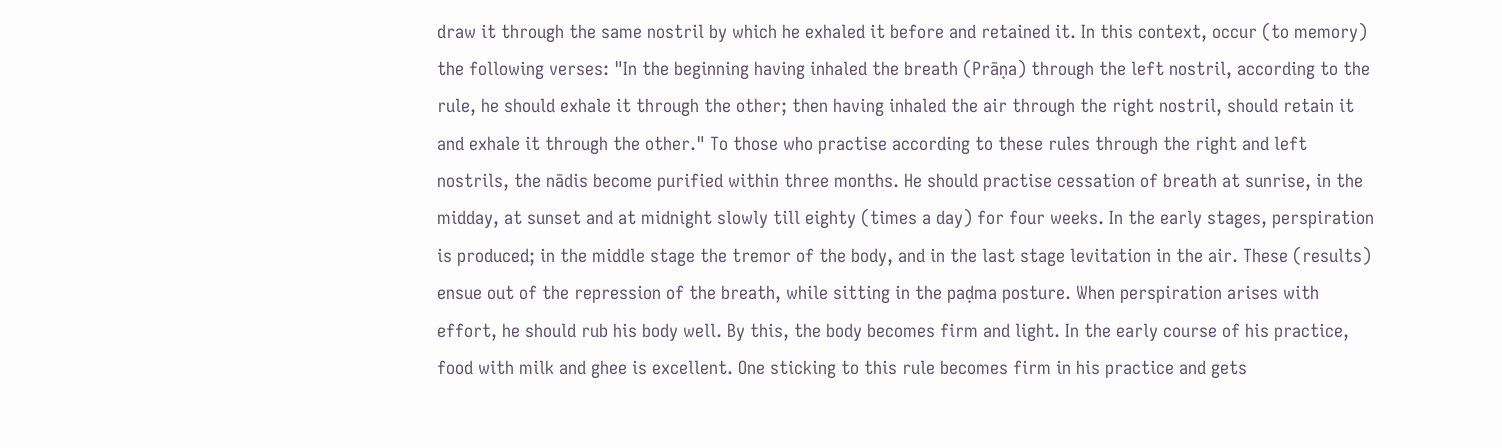draw it through the same nostril by which he exhaled it before and retained it. In this context, occur (to memory) the following verses: "In the beginning having inhaled the breath (Prāṇa) through the left nostril, according to the rule, he should exhale it through the other; then having inhaled the air through the right nostril, should retain it and exhale it through the other." To those who practise according to these rules through the right and left nostrils, the nādis become purified within three months. He should practise cessation of breath at sunrise, in the midday, at sunset and at midnight slowly till eighty (times a day) for four weeks. In the early stages, perspiration is produced; in the middle stage the tremor of the body, and in the last stage levitation in the air. These (results) ensue out of the repression of the breath, while sitting in the paḍma posture. When perspiration arises with effort, he should rub his body well. By this, the body becomes firm and light. In the early course of his practice, food with milk and ghee is excellent. One sticking to this rule becomes firm in his practice and gets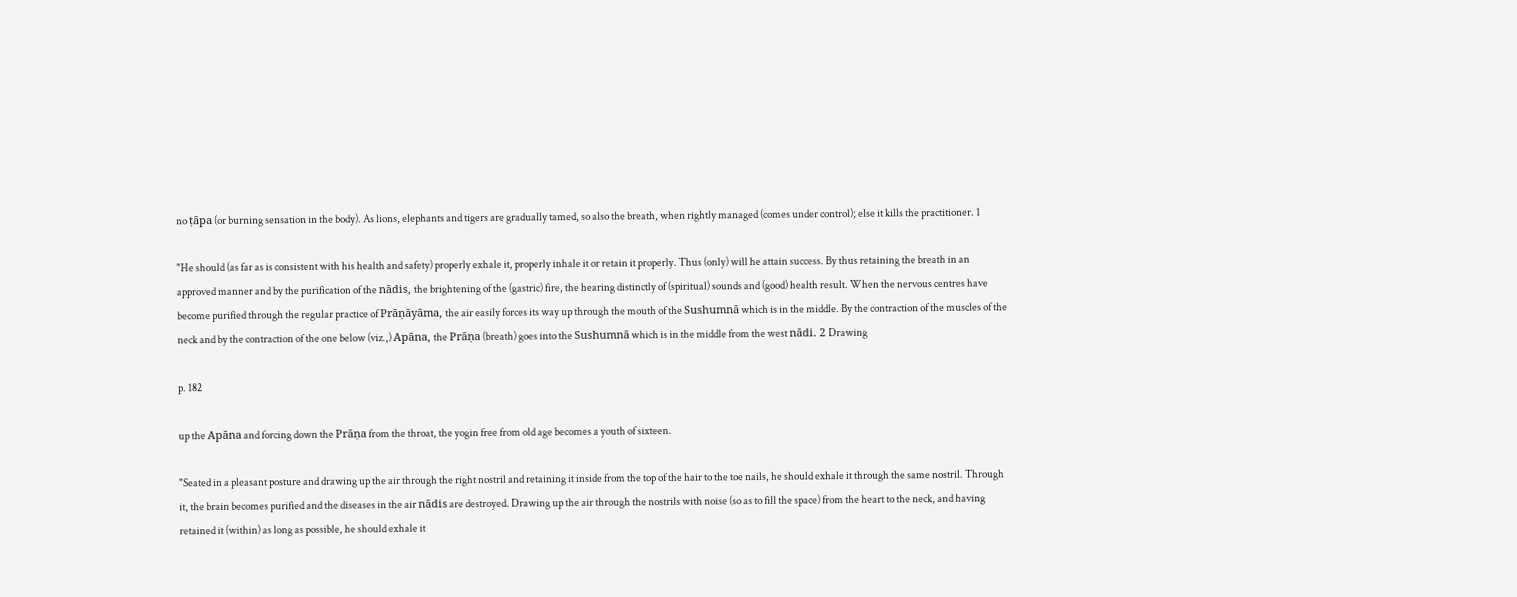no ṭāpa (or burning sensation in the body). As lions, elephants and tigers are gradually tamed, so also the breath, when rightly managed (comes under control); else it kills the practitioner. 1

"He should (as far as is consistent with his health and safety) properly exhale it, properly inhale it or retain it properly. Thus (only) will he attain success. By thus retaining the breath in an approved manner and by the purification of the nādis, the brightening of the (gastric) fire, the hearing distinctly of (spiritual) sounds and (good) health result. When the nervous centres have become purified through the regular practice of Prāṇāyāma, the air easily forces its way up through the mouth of the Sushumnā which is in the middle. By the contraction of the muscles of the neck and by the contraction of the one below (viz.,) Apāna, the Prāṇa (breath) goes into the Sushumnā which is in the middle from the west nādi. 2 Drawing

p. 182

up the Apāna and forcing down the Prāṇa from the throat, the yogin free from old age becomes a youth of sixteen.

"Seated in a pleasant posture and drawing up the air through the right nostril and retaining it inside from the top of the hair to the toe nails, he should exhale it through the same nostril. Through it, the brain becomes purified and the diseases in the air nādis are destroyed. Drawing up the air through the nostrils with noise (so as to fill the space) from the heart to the neck, and having retained it (within) as long as possible, he should exhale it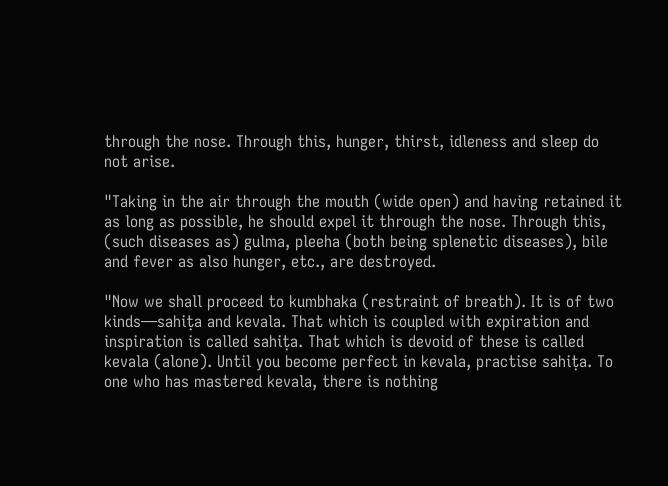through the nose. Through this, hunger, thirst, idleness and sleep do not arise.

"Taking in the air through the mouth (wide open) and having retained it as long as possible, he should expel it through the nose. Through this, (such diseases as) gulma, pleeha (both being splenetic diseases), bile and fever as also hunger, etc., are destroyed.

"Now we shall proceed to kumbhaka (restraint of breath). It is of two kinds—sahiṭa and kevala. That which is coupled with expiration and inspiration is called sahiṭa. That which is devoid of these is called kevala (alone). Until you become perfect in kevala, practise sahiṭa. To one who has mastered kevala, there is nothing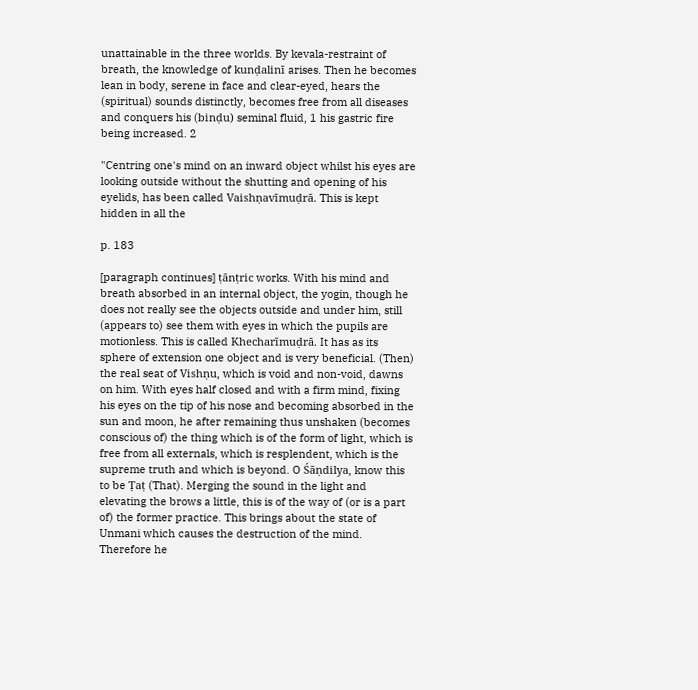unattainable in the three worlds. By kevala-restraint of breath, the knowledge of kunḍalinī arises. Then he becomes lean in body, serene in face and clear-eyed, hears the (spiritual) sounds distinctly, becomes free from all diseases and conquers his (binḍu) seminal fluid, 1 his gastric fire being increased. 2

"Centring one's mind on an inward object whilst his eyes are looking outside without the shutting and opening of his eyelids, has been called Vaishṇavīmuḍrā. This is kept hidden in all the

p. 183

[paragraph continues] ṭānṭric works. With his mind and breath absorbed in an internal object, the yogin, though he does not really see the objects outside and under him, still (appears to) see them with eyes in which the pupils are motionless. This is called Khecharīmuḍrā. It has as its sphere of extension one object and is very beneficial. (Then) the real seat of Vishṇu, which is void and non-void, dawns on him. With eyes half closed and with a firm mind, fixing his eyes on the tip of his nose and becoming absorbed in the sun and moon, he after remaining thus unshaken (becomes conscious of) the thing which is of the form of light, which is free from all externals, which is resplendent, which is the supreme truth and which is beyond. O Śāṇdilya, know this to be Ṭaṭ (That). Merging the sound in the light and elevating the brows a little, this is of the way of (or is a part of) the former practice. This brings about the state of Unmani which causes the destruction of the mind. Therefore he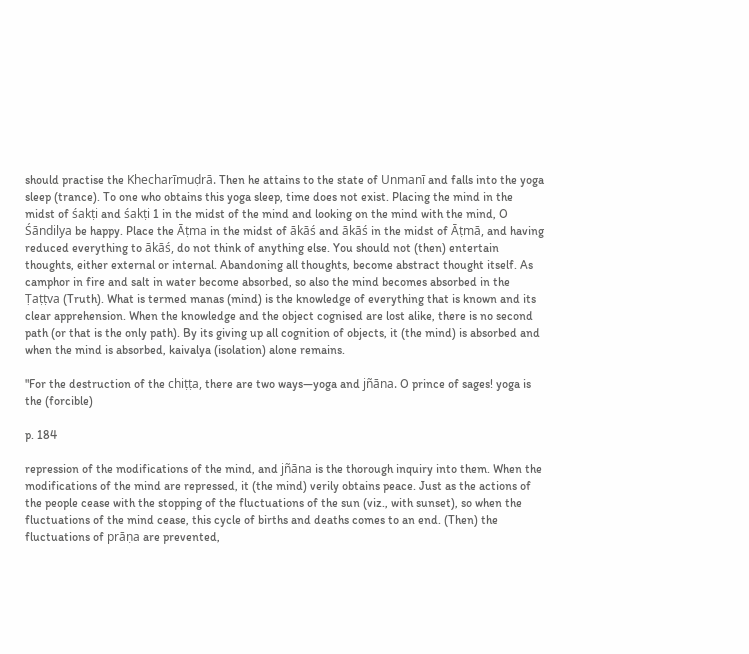should practise the Khecharīmuḍrā. Then he attains to the state of Unmanī and falls into the yoga sleep (trance). To one who obtains this yoga sleep, time does not exist. Placing the mind in the midst of śakṭi and śakṭi 1 in the midst of the mind and looking on the mind with the mind, O Śāndilya be happy. Place the Āṭma in the midst of ākāś and ākāś in the midst of Āṭmā, and having reduced everything to ākāś, do not think of anything else. You should not (then) entertain thoughts, either external or internal. Abandoning all thoughts, become abstract thought itself. As camphor in fire and salt in water become absorbed, so also the mind becomes absorbed in the Ṭaṭṭva (Truth). What is termed manas (mind) is the knowledge of everything that is known and its clear apprehension. When the knowledge and the object cognised are lost alike, there is no second path (or that is the only path). By its giving up all cognition of objects, it (the mind) is absorbed and when the mind is absorbed, kaivalya (isolation) alone remains.

"For the destruction of the chiṭṭa, there are two ways—yoga and jñāna. O prince of sages! yoga is the (forcible)

p. 184

repression of the modifications of the mind, and jñāna is the thorough inquiry into them. When the modifications of the mind are repressed, it (the mind) verily obtains peace. Just as the actions of the people cease with the stopping of the fluctuations of the sun (viz., with sunset), so when the fluctuations of the mind cease, this cycle of births and deaths comes to an end. (Then) the fluctuations of prāṇa are prevented,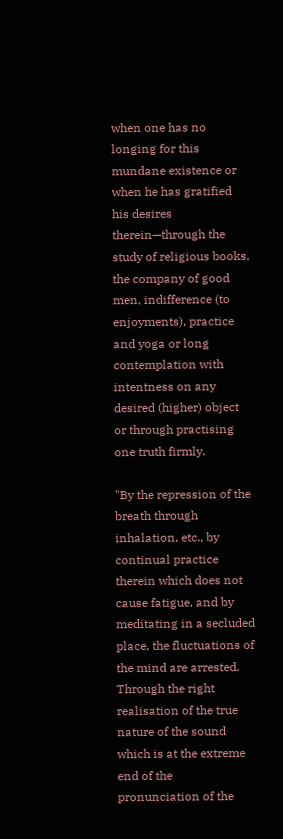when one has no longing for this mundane existence or when he has gratified his desires therein—through the study of religious books, the company of good men, indifference (to enjoyments), practice and yoga or long contemplation with intentness on any desired (higher) object or through practising one truth firmly.

"By the repression of the breath through inhalation, etc., by continual practice therein which does not cause fatigue, and by meditating in a secluded place, the fluctuations of the mind are arrested. Through the right realisation of the true nature of the sound which is at the extreme end of the pronunciation of the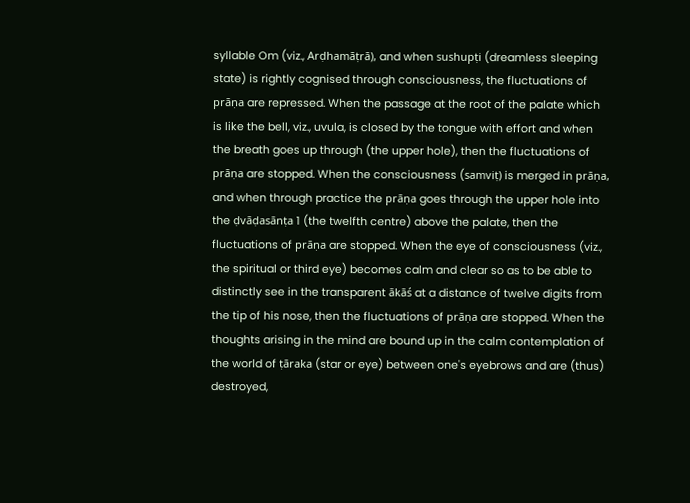syllable Om (viz., Arḍhamāṭrā), and when sushupṭi (dreamless sleeping state) is rightly cognised through consciousness, the fluctuations of prāṇa are repressed. When the passage at the root of the palate which is like the bell, viz., uvula, is closed by the tongue with effort and when the breath goes up through (the upper hole), then the fluctuations of prāṇa are stopped. When the consciousness (samviṭ) is merged in prāṇa, and when through practice the prāṇa goes through the upper hole into the ḍvāḍasānṭa 1 (the twelfth centre) above the palate, then the fluctuations of prāṇa are stopped. When the eye of consciousness (viz., the spiritual or third eye) becomes calm and clear so as to be able to distinctly see in the transparent ākāś at a distance of twelve digits from the tip of his nose, then the fluctuations of prāṇa are stopped. When the thoughts arising in the mind are bound up in the calm contemplation of the world of ṭāraka (star or eye) between one's eyebrows and are (thus) destroyed,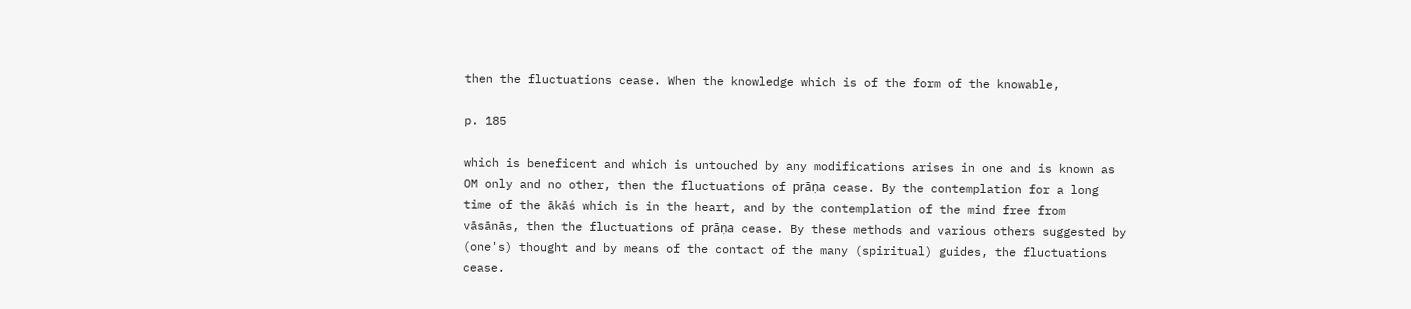then the fluctuations cease. When the knowledge which is of the form of the knowable,

p. 185

which is beneficent and which is untouched by any modifications arises in one and is known as OM only and no other, then the fluctuations of prāṇa cease. By the contemplation for a long time of the ākāś which is in the heart, and by the contemplation of the mind free from vāsānās, then the fluctuations of prāṇa cease. By these methods and various others suggested by (one's) thought and by means of the contact of the many (spiritual) guides, the fluctuations cease.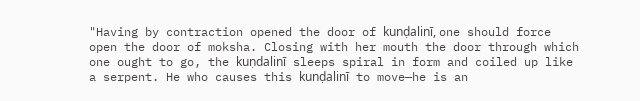"Having by contraction opened the door of kunḍalinī, one should force open the door of moksha. Closing with her mouth the door through which one ought to go, the kuṇdalinī sleeps spiral in form and coiled up like a serpent. He who causes this kunḍalinī to move—he is an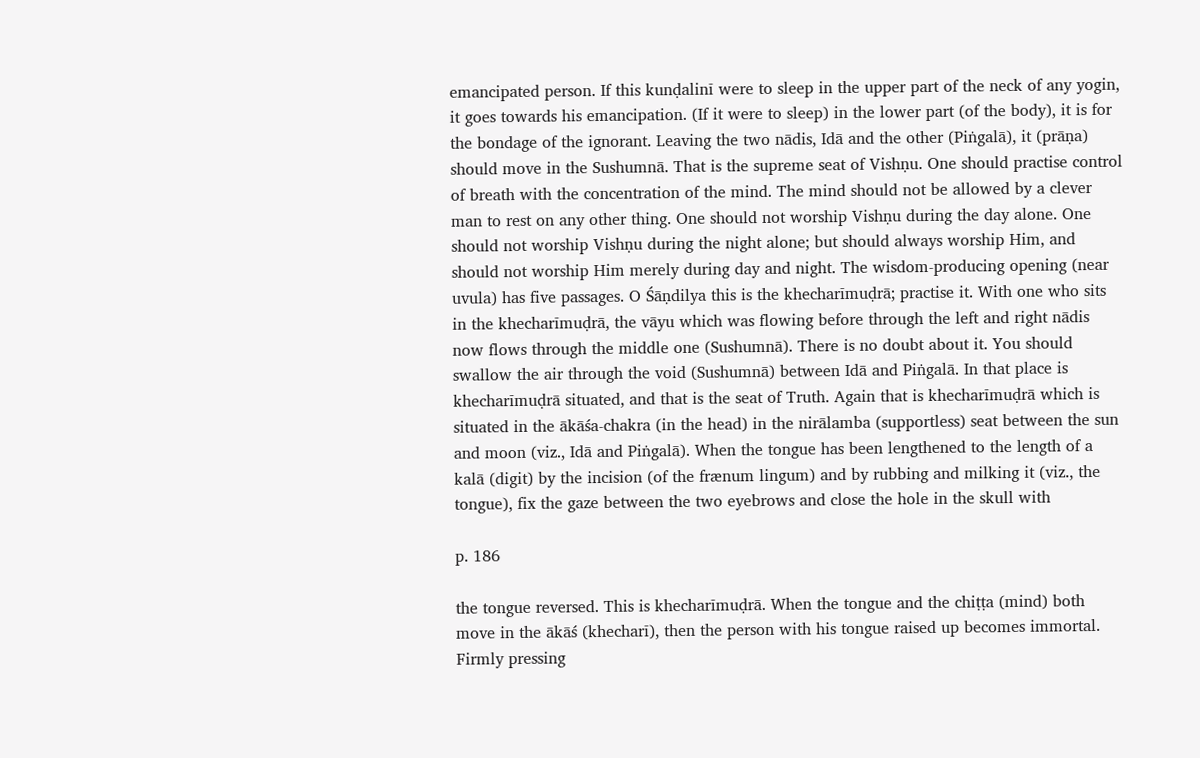emancipated person. If this kunḍalinī were to sleep in the upper part of the neck of any yogin, it goes towards his emancipation. (If it were to sleep) in the lower part (of the body), it is for the bondage of the ignorant. Leaving the two nādis, Idā and the other (Piṅgalā), it (prāṇa) should move in the Sushumnā. That is the supreme seat of Vishṇu. One should practise control of breath with the concentration of the mind. The mind should not be allowed by a clever man to rest on any other thing. One should not worship Vishṇu during the day alone. One should not worship Vishṇu during the night alone; but should always worship Him, and should not worship Him merely during day and night. The wisdom-producing opening (near uvula) has five passages. O Śāṇdilya this is the khecharīmuḍrā; practise it. With one who sits in the khecharīmuḍrā, the vāyu which was flowing before through the left and right nādis now flows through the middle one (Sushumnā). There is no doubt about it. You should swallow the air through the void (Sushumnā) between Idā and Piṅgalā. In that place is khecharīmuḍrā situated, and that is the seat of Truth. Again that is khecharīmuḍrā which is situated in the ākāśa-chakra (in the head) in the nirālamba (supportless) seat between the sun and moon (viz., Idā and Piṅgalā). When the tongue has been lengthened to the length of a kalā (digit) by the incision (of the frænum lingum) and by rubbing and milking it (viz., the tongue), fix the gaze between the two eyebrows and close the hole in the skull with

p. 186

the tongue reversed. This is khecharīmuḍrā. When the tongue and the chiṭṭa (mind) both move in the ākāś (khecharī), then the person with his tongue raised up becomes immortal. Firmly pressing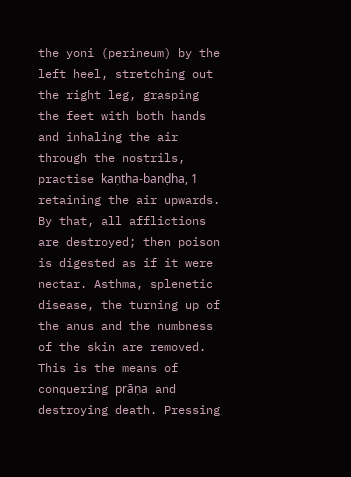the yoni (perineum) by the left heel, stretching out the right leg, grasping the feet with both hands and inhaling the air through the nostrils, practise kaṇtha-banḍha, 1 retaining the air upwards. By that, all afflictions are destroyed; then poison is digested as if it were nectar. Asthma, splenetic disease, the turning up of the anus and the numbness of the skin are removed. This is the means of conquering prāṇa and destroying death. Pressing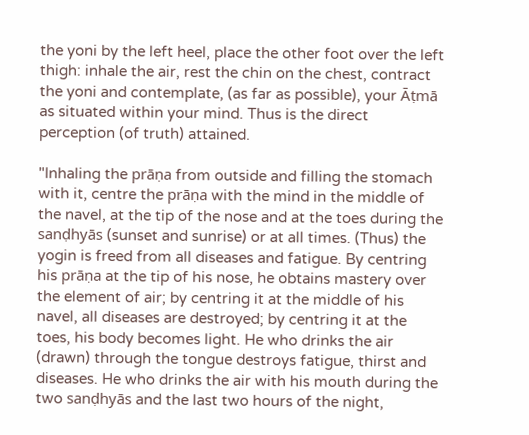the yoni by the left heel, place the other foot over the left thigh: inhale the air, rest the chin on the chest, contract the yoni and contemplate, (as far as possible), your Āṭmā as situated within your mind. Thus is the direct perception (of truth) attained.

"Inhaling the prāṇa from outside and filling the stomach with it, centre the prāṇa with the mind in the middle of the navel, at the tip of the nose and at the toes during the sanḍhyās (sunset and sunrise) or at all times. (Thus) the yogin is freed from all diseases and fatigue. By centring his prāṇa at the tip of his nose, he obtains mastery over the element of air; by centring it at the middle of his navel, all diseases are destroyed; by centring it at the toes, his body becomes light. He who drinks the air (drawn) through the tongue destroys fatigue, thirst and diseases. He who drinks the air with his mouth during the two sanḍhyās and the last two hours of the night,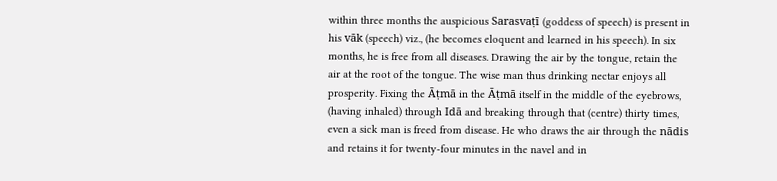within three months the auspicious Sarasvaṭī (goddess of speech) is present in his vāk (speech) viz., (he becomes eloquent and learned in his speech). In six months, he is free from all diseases. Drawing the air by the tongue, retain the air at the root of the tongue. The wise man thus drinking nectar enjoys all prosperity. Fixing the Āṭmā in the Āṭmā itself in the middle of the eyebrows, (having inhaled) through Idā and breaking through that (centre) thirty times, even a sick man is freed from disease. He who draws the air through the nādis and retains it for twenty-four minutes in the navel and in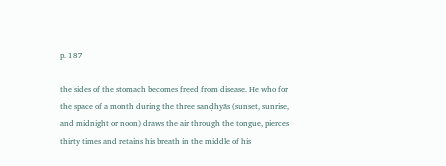p. 187

the sides of the stomach becomes freed from disease. He who for the space of a month during the three sanḍhyās (sunset, sunrise, and midnight or noon) draws the air through the tongue, pierces thirty times and retains his breath in the middle of his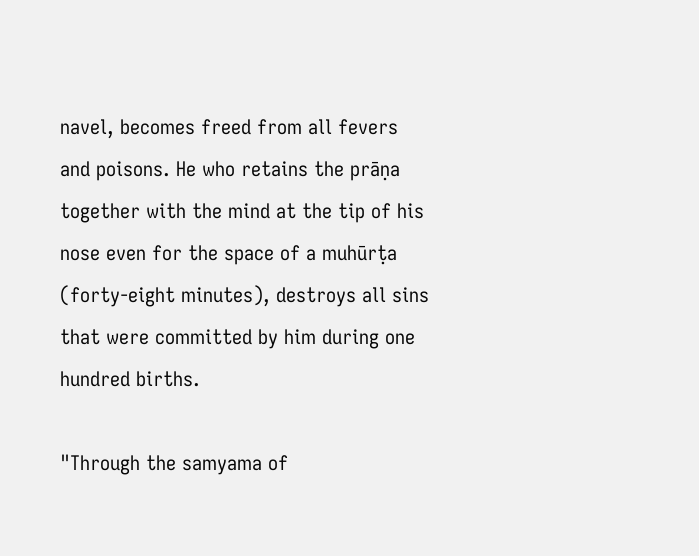navel, becomes freed from all fevers and poisons. He who retains the prāṇa together with the mind at the tip of his nose even for the space of a muhūrṭa (forty-eight minutes), destroys all sins that were committed by him during one hundred births.

"Through the samyama of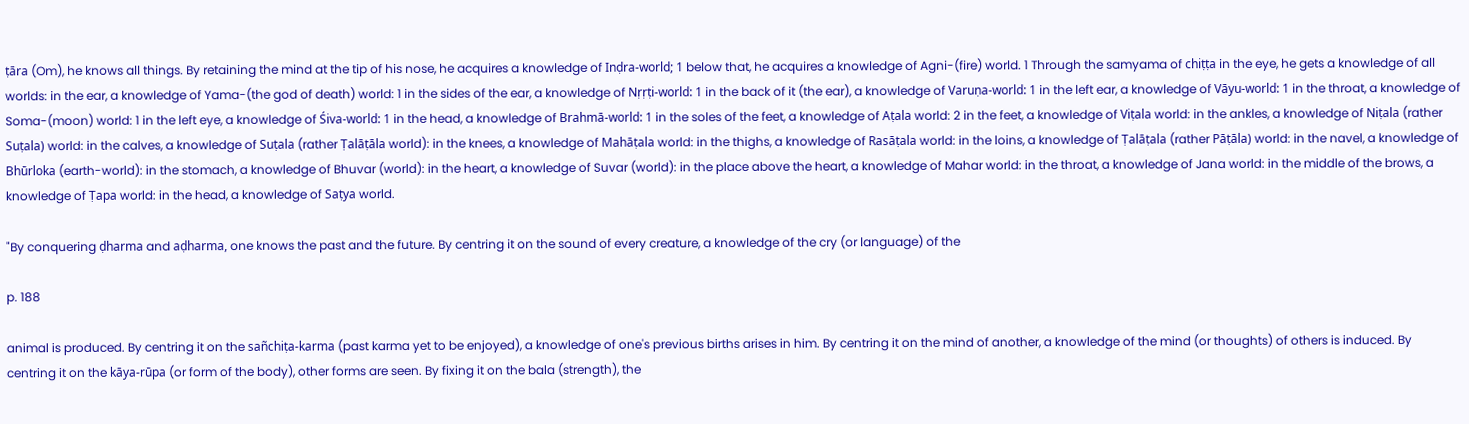ṭāra (Om), he knows all things. By retaining the mind at the tip of his nose, he acquires a knowledge of Inḍra-world; 1 below that, he acquires a knowledge of Agni-(fire) world. 1 Through the samyama of chiṭṭa in the eye, he gets a knowledge of all worlds: in the ear, a knowledge of Yama-(the god of death) world: 1 in the sides of the ear, a knowledge of Nṛṛṭi-world: 1 in the back of it (the ear), a knowledge of Varuṇa-world: 1 in the left ear, a knowledge of Vāyu-world: 1 in the throat, a knowledge of Soma-(moon) world: 1 in the left eye, a knowledge of Śiva-world: 1 in the head, a knowledge of Brahmā-world: 1 in the soles of the feet, a knowledge of Aṭala world: 2 in the feet, a knowledge of Viṭala world: in the ankles, a knowledge of Niṭala (rather Suṭala) world: in the calves, a knowledge of Suṭala (rather Ṭalāṭāla world): in the knees, a knowledge of Mahāṭala world: in the thighs, a knowledge of Rasāṭala world: in the loins, a knowledge of Ṭalāṭala (rather Pāṭāla) world: in the navel, a knowledge of Bhūrloka (earth-world): in the stomach, a knowledge of Bhuvar (world): in the heart, a knowledge of Suvar (world): in the place above the heart, a knowledge of Mahar world: in the throat, a knowledge of Jana world: in the middle of the brows, a knowledge of Ṭapa world: in the head, a knowledge of Saṭya world.

"By conquering ḍharma and aḍharma, one knows the past and the future. By centring it on the sound of every creature, a knowledge of the cry (or language) of the

p. 188

animal is produced. By centring it on the sañchiṭa-karma (past karma yet to be enjoyed), a knowledge of one's previous births arises in him. By centring it on the mind of another, a knowledge of the mind (or thoughts) of others is induced. By centring it on the kāya-rūpa (or form of the body), other forms are seen. By fixing it on the bala (strength), the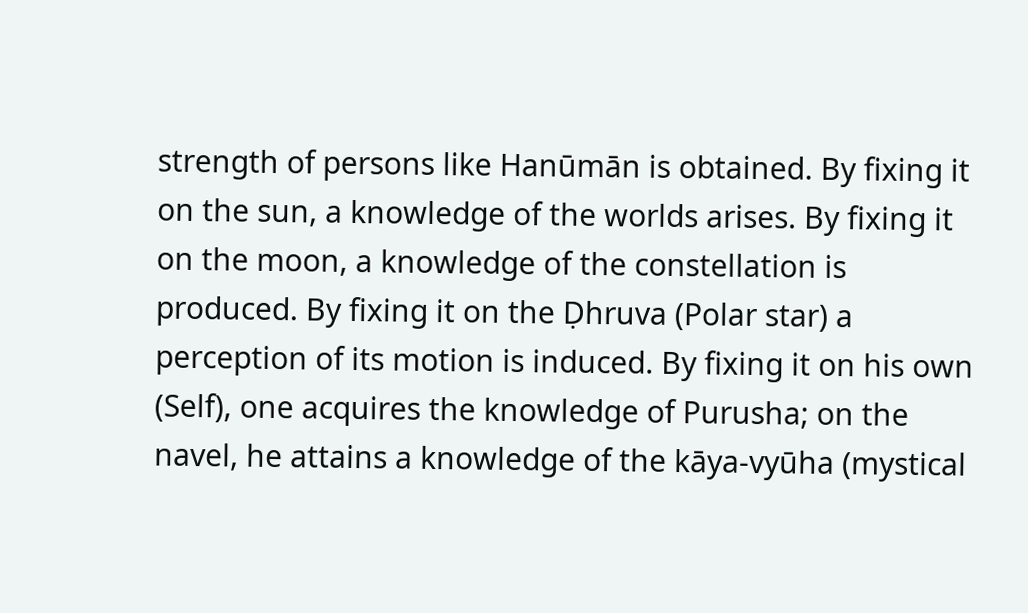strength of persons like Hanūmān is obtained. By fixing it on the sun, a knowledge of the worlds arises. By fixing it on the moon, a knowledge of the constellation is produced. By fixing it on the Ḍhruva (Polar star) a perception of its motion is induced. By fixing it on his own (Self), one acquires the knowledge of Purusha; on the navel, he attains a knowledge of the kāya-vyūha (mystical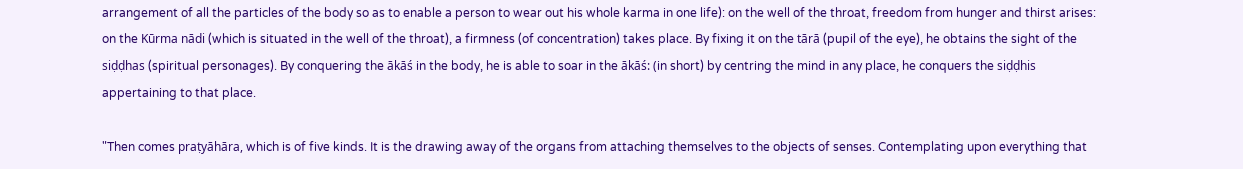arrangement of all the particles of the body so as to enable a person to wear out his whole karma in one life): on the well of the throat, freedom from hunger and thirst arises: on the Kūrma nādi (which is situated in the well of the throat), a firmness (of concentration) takes place. By fixing it on the tārā (pupil of the eye), he obtains the sight of the siḍḍhas (spiritual personages). By conquering the ākāś in the body, he is able to soar in the ākāś: (in short) by centring the mind in any place, he conquers the siḍḍhis appertaining to that place.

"Then comes praṭyāhāra, which is of five kinds. It is the drawing away of the organs from attaching themselves to the objects of senses. Contemplating upon everything that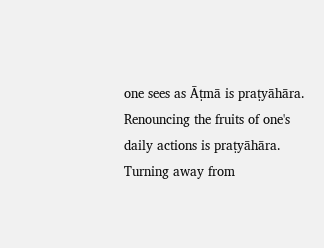one sees as Āṭmā is praṭyāhāra. Renouncing the fruits of one's daily actions is praṭyāhāra. Turning away from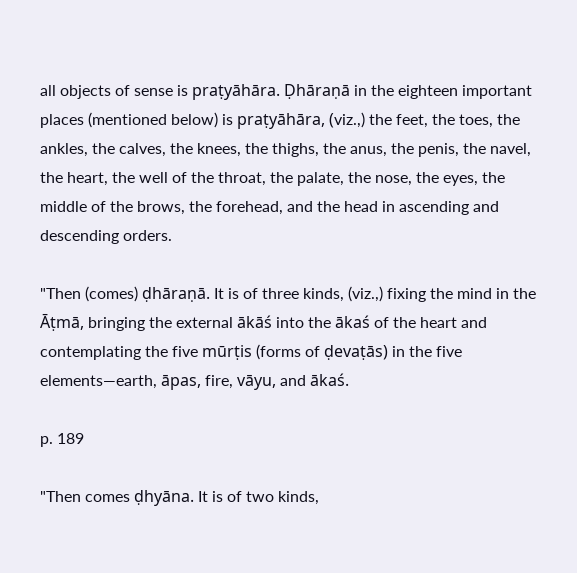all objects of sense is praṭyāhāra. Ḍhāraṇā in the eighteen important places (mentioned below) is praṭyāhāra, (viz.,) the feet, the toes, the ankles, the calves, the knees, the thighs, the anus, the penis, the navel, the heart, the well of the throat, the palate, the nose, the eyes, the middle of the brows, the forehead, and the head in ascending and descending orders.

"Then (comes) ḍhāraṇā. It is of three kinds, (viz.,) fixing the mind in the Āṭmā, bringing the external ākāś into the ākaś of the heart and contemplating the five mūrṭis (forms of ḍevaṭās) in the five elements—earth, āpas, fire, vāyu, and ākaś.

p. 189

"Then comes ḍhyāna. It is of two kinds,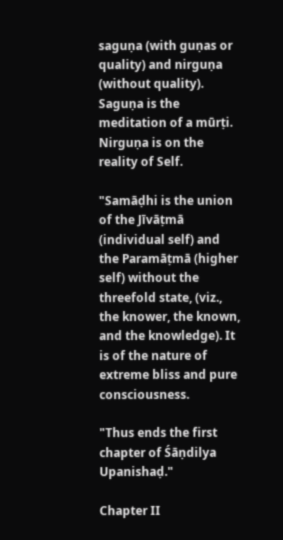saguṇa (with guṇas or quality) and nirguṇa (without quality). Saguṇa is the meditation of a mūrṭi. Nirguṇa is on the reality of Self.

"Samāḍhi is the union of the Jīvāṭmā (individual self) and the Paramāṭmā (higher self) without the threefold state, (viz., the knower, the known, and the knowledge). It is of the nature of extreme bliss and pure consciousness.

"Thus ends the first chapter of Śāṇdilya Upanishaḍ."

Chapter II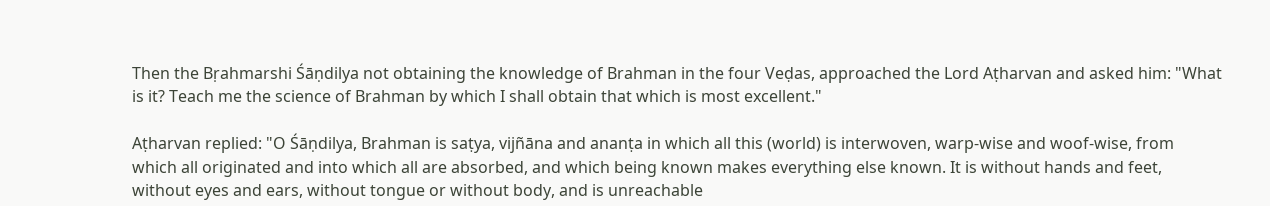Then the Bṛahmarshi Śāṇdilya not obtaining the knowledge of Brahman in the four Veḍas, approached the Lord Aṭharvan and asked him: "What is it? Teach me the science of Brahman by which I shall obtain that which is most excellent."

Aṭharvan replied: "O Śāṇdilya, Brahman is saṭya, vijñāna and ananṭa in which all this (world) is interwoven, warp-wise and woof-wise, from which all originated and into which all are absorbed, and which being known makes everything else known. It is without hands and feet, without eyes and ears, without tongue or without body, and is unreachable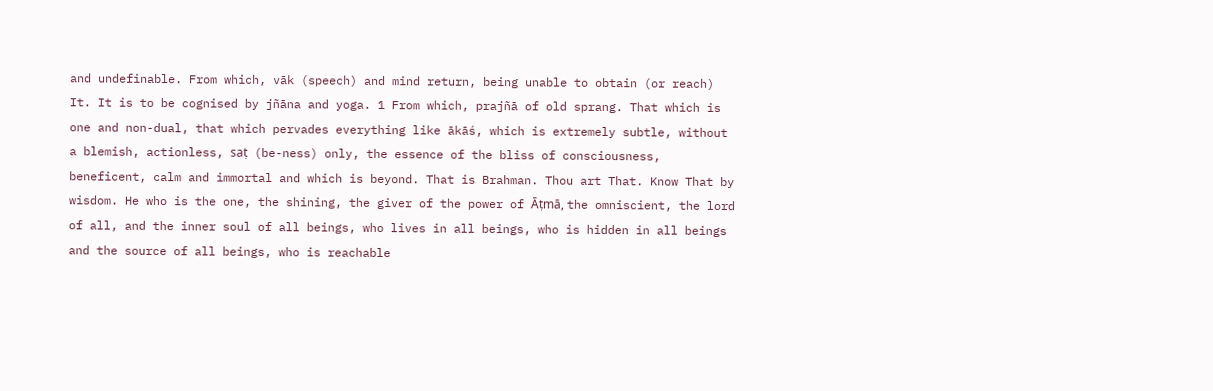and undefinable. From which, vāk (speech) and mind return, being unable to obtain (or reach) It. It is to be cognised by jñāna and yoga. 1 From which, prajñā of old sprang. That which is one and non-dual, that which pervades everything like ākāś, which is extremely subtle, without a blemish, actionless, saṭ (be-ness) only, the essence of the bliss of consciousness, beneficent, calm and immortal and which is beyond. That is Brahman. Thou art That. Know That by wisdom. He who is the one, the shining, the giver of the power of Āṭmā, the omniscient, the lord of all, and the inner soul of all beings, who lives in all beings, who is hidden in all beings and the source of all beings, who is reachable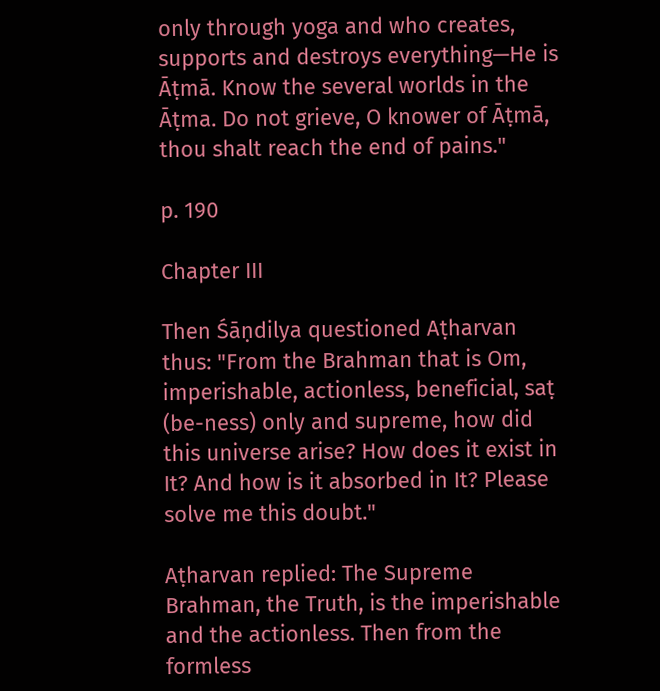only through yoga and who creates, supports and destroys everything—He is Āṭmā. Know the several worlds in the Āṭma. Do not grieve, O knower of Āṭmā, thou shalt reach the end of pains."

p. 190

Chapter III

Then Śāṇdilya questioned Aṭharvan thus: "From the Brahman that is Om, imperishable, actionless, beneficial, saṭ (be-ness) only and supreme, how did this universe arise? How does it exist in It? And how is it absorbed in It? Please solve me this doubt."

Aṭharvan replied: The Supreme Brahman, the Truth, is the imperishable and the actionless. Then from the formless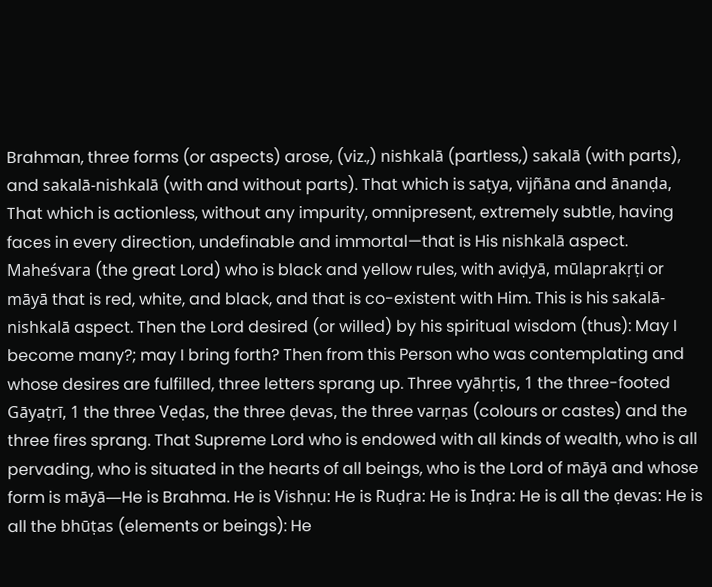Brahman, three forms (or aspects) arose, (viz.,) nishkalā (partless,) sakalā (with parts), and sakalā-nishkalā (with and without parts). That which is saṭya, vijñāna and ānanḍa, That which is actionless, without any impurity, omnipresent, extremely subtle, having faces in every direction, undefinable and immortal—that is His nishkalā aspect. Maheśvara (the great Lord) who is black and yellow rules, with aviḍyā, mūlaprakṛṭi or māyā that is red, white, and black, and that is co-existent with Him. This is his sakalā-nishkalā aspect. Then the Lord desired (or willed) by his spiritual wisdom (thus): May I become many?; may I bring forth? Then from this Person who was contemplating and whose desires are fulfilled, three letters sprang up. Three vyāhṛṭis, 1 the three-footed Gāyaṭrī, 1 the three Veḍas, the three ḍevas, the three varṇas (colours or castes) and the three fires sprang. That Supreme Lord who is endowed with all kinds of wealth, who is all pervading, who is situated in the hearts of all beings, who is the Lord of māyā and whose form is māyā—He is Brahma. He is Vishṇu: He is Ruḍra: He is Inḍra: He is all the ḍevas: He is all the bhūṭas (elements or beings): He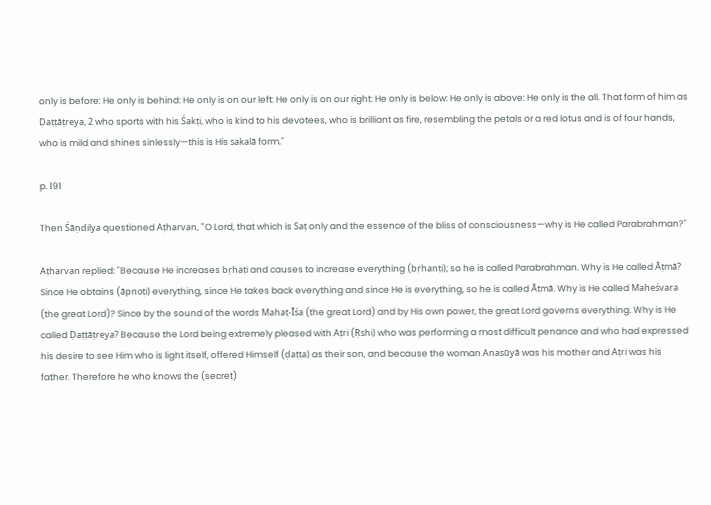only is before: He only is behind: He only is on our left: He only is on our right: He only is below: He only is above: He only is the all. That form of him as Ḍaṭṭāṭreya, 2 who sports with his Śakṭi, who is kind to his devotees, who is brilliant as fire, resembling the petals or a red lotus and is of four hands, who is mild and shines sinlessly—this is His sakalā form."

p. 191

Then Śāṇdilya questioned Aṭharvan, "O Lord, that which is Saṭ only and the essence of the bliss of consciousness—why is He called Parabrahman?"

Aṭharvan replied: "Because He increases bṛhaṭi and causes to increase everything (bṛhanṭi); so he is called Parabrahman. Why is He called Āṭmā? Since He obtains (āpnoṭi) everything, since He takes back everything and since He is everything, so he is called Āṭmā. Why is He called Maheśvara (the great Lord)? Since by the sound of the words Mahaṭ-Īśa (the great Lord) and by His own power, the great Lord governs everything. Why is He called Ḍaṭṭāṭreya? Because the Lord being extremely pleased with Aṭri (Ṛshi) who was performing a most difficult penance and who had expressed his desire to see Him who is light itself, offered Himself (ḍaṭṭa) as their son, and because the woman Anasūyā was his mother and Aṭri was his father. Therefore he who knows the (secret)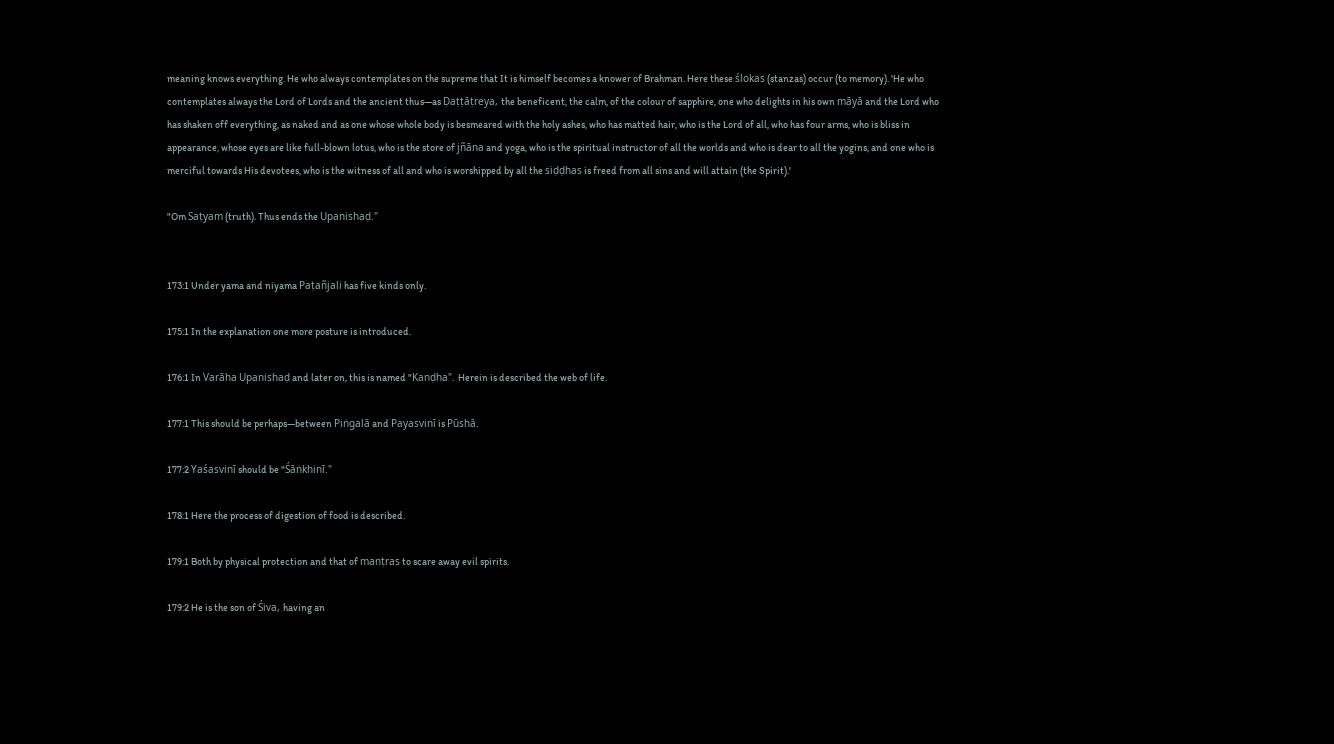meaning knows everything. He who always contemplates on the supreme that It is himself becomes a knower of Brahman. Here these ślokas (stanzas) occur (to memory). 'He who contemplates always the Lord of Lords and the ancient thus—as Ḍaṭṭāṭreya, the beneficent, the calm, of the colour of sapphire, one who delights in his own māyā and the Lord who has shaken off everything, as naked and as one whose whole body is besmeared with the holy ashes, who has matted hair, who is the Lord of all, who has four arms, who is bliss in appearance, whose eyes are like full-blown lotus, who is the store of jñāna and yoga, who is the spiritual instructor of all the worlds and who is dear to all the yogins, and one who is merciful towards His devotees, who is the witness of all and who is worshipped by all the siḍḍhas is freed from all sins and will attain (the Spirit).'

"Om Saṭyam (truth). Thus ends the Upanishaḍ."


173:1 Under yama and niyama Paṭañjali has five kinds only.

175:1 In the explanation one more posture is introduced.

176:1 In Varāha Upanishaḍ and later on, this is named "Kanḍha". Herein is described the web of life.

177:1 This should be perhaps—between Piṅgalā and Payasvinī is Pūshā.

177:2 Yaśasvinī should be "Śāṅkhinī."

178:1 Here the process of digestion of food is described.

179:1 Both by physical protection and that of manṭras to scare away evil spirits.

179:2 He is the son of Śiva, having an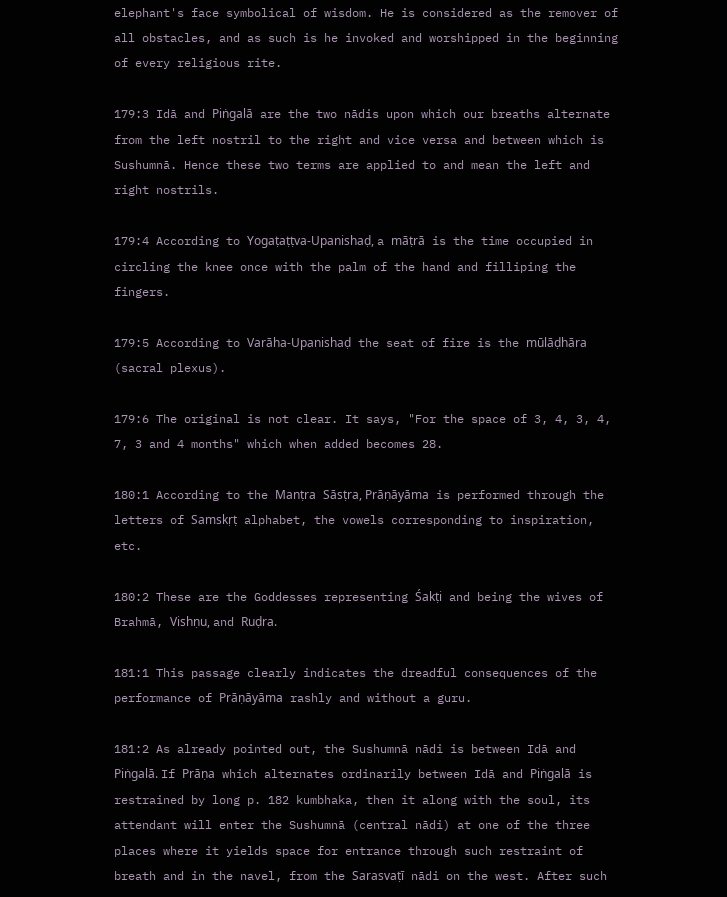elephant's face symbolical of wisdom. He is considered as the remover of all obstacles, and as such is he invoked and worshipped in the beginning of every religious rite.

179:3 Idā and Piṅgalā are the two nādis upon which our breaths alternate from the left nostril to the right and vice versa and between which is Sushumnā. Hence these two terms are applied to and mean the left and right nostrils.

179:4 According to Yogaṭaṭṭva-Upanishaḍ, a māṭrā is the time occupied in circling the knee once with the palm of the hand and filliping the fingers.

179:5 According to Varāha-Upanishaḍ the seat of fire is the mūlāḍhāra (sacral plexus).

179:6 The original is not clear. It says, "For the space of 3, 4, 3, 4, 7, 3 and 4 months" which when added becomes 28.

180:1 According to the Manṭra Sāsṭra, Prāṇāyāma is performed through the letters of Samskṛṭ alphabet, the vowels corresponding to inspiration, etc.

180:2 These are the Goddesses representing Śakṭi and being the wives of Brahmā, Vishṇu, and Ruḍra.

181:1 This passage clearly indicates the dreadful consequences of the performance of Prāṇāyāma rashly and without a guru.

181:2 As already pointed out, the Sushumnā nādi is between Idā and Piṅgalā. If Prāṇa which alternates ordinarily between Idā and Piṅgalā is restrained by long p. 182 kumbhaka, then it along with the soul, its attendant will enter the Sushumnā (central nādi) at one of the three places where it yields space for entrance through such restraint of breath and in the navel, from the Sarasvaṭī nādi on the west. After such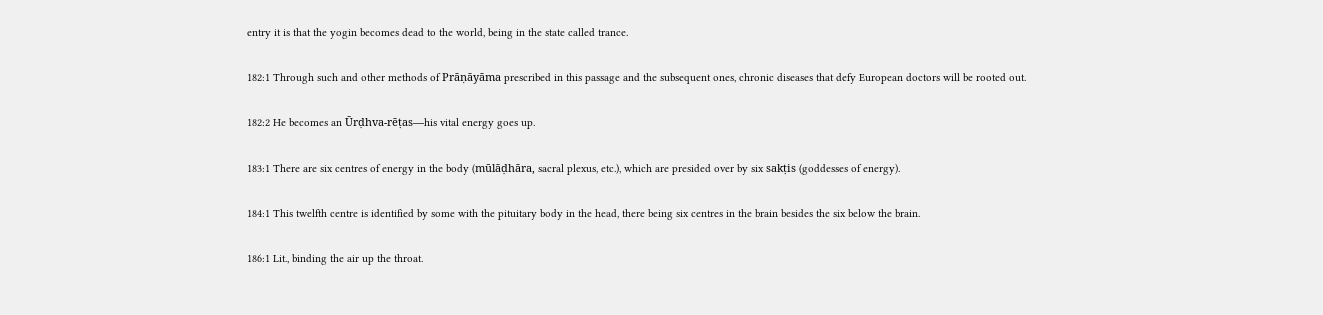entry it is that the yogin becomes dead to the world, being in the state called trance.

182:1 Through such and other methods of Prāṇāyāma prescribed in this passage and the subsequent ones, chronic diseases that defy European doctors will be rooted out.

182:2 He becomes an Ūrḍhva-rēṭas—his vital energy goes up.

183:1 There are six centres of energy in the body (mūlāḍhāra, sacral plexus, etc.), which are presided over by six sakṭis (goddesses of energy).

184:1 This twelfth centre is identified by some with the pituitary body in the head, there being six centres in the brain besides the six below the brain.

186:1 Lit., binding the air up the throat.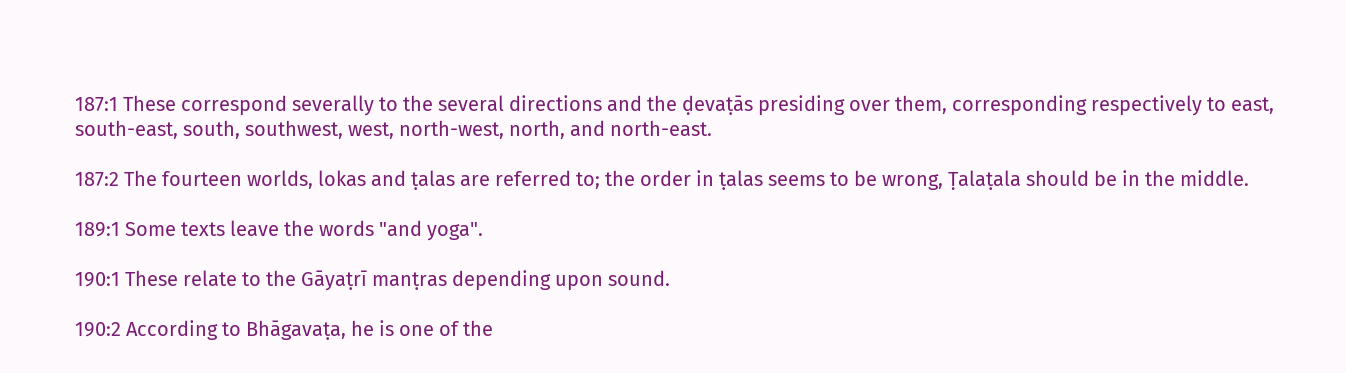187:1 These correspond severally to the several directions and the ḍevaṭās presiding over them, corresponding respectively to east, south-east, south, southwest, west, north-west, north, and north-east.

187:2 The fourteen worlds, lokas and ṭalas are referred to; the order in ṭalas seems to be wrong, Ṭalaṭala should be in the middle.

189:1 Some texts leave the words "and yoga".

190:1 These relate to the Gāyaṭrī manṭras depending upon sound.

190:2 According to Bhāgavaṭa, he is one of the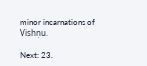minor incarnations of Vishṇu.

Next: 23.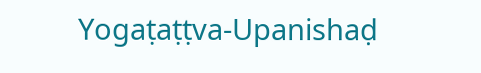Yogaṭaṭṭva-Upanishaḍ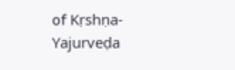of Kṛshṇa-Yajurveḍa